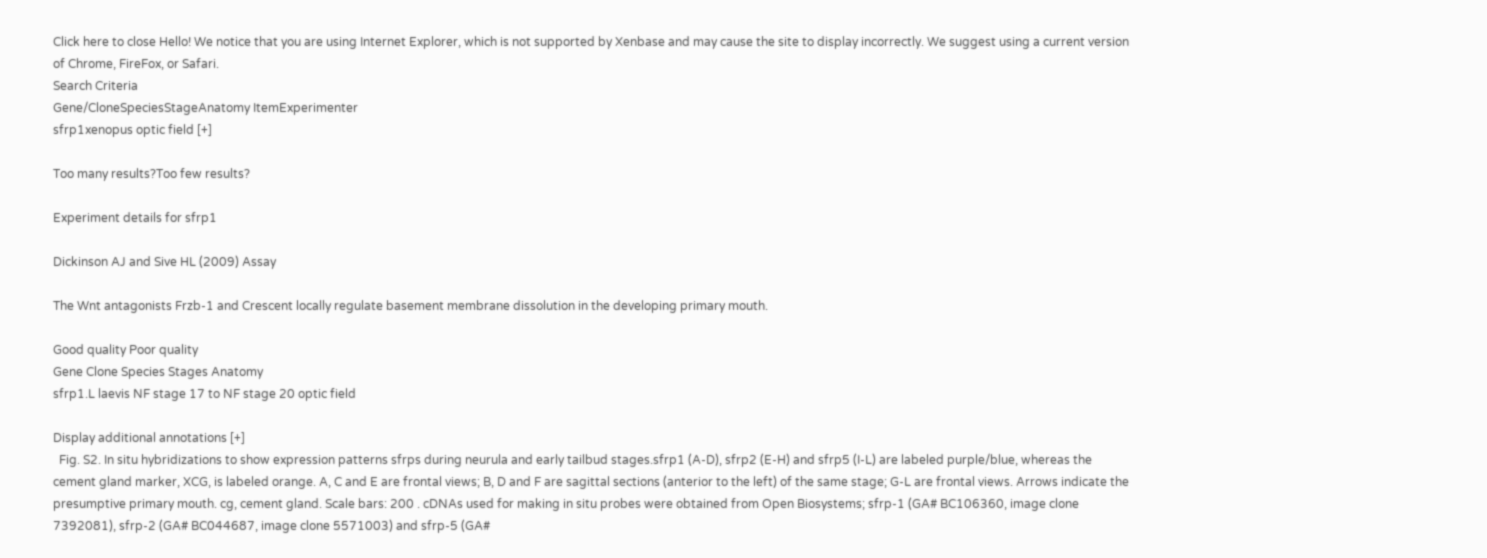Click here to close Hello! We notice that you are using Internet Explorer, which is not supported by Xenbase and may cause the site to display incorrectly. We suggest using a current version of Chrome, FireFox, or Safari.
Search Criteria
Gene/CloneSpeciesStageAnatomy ItemExperimenter
sfrp1xenopus optic field [+]

Too many results?Too few results?

Experiment details for sfrp1

Dickinson AJ and Sive HL (2009) Assay

The Wnt antagonists Frzb-1 and Crescent locally regulate basement membrane dissolution in the developing primary mouth.

Good quality Poor quality
Gene Clone Species Stages Anatomy
sfrp1.L laevis NF stage 17 to NF stage 20 optic field

Display additional annotations [+]
  Fig. S2. In situ hybridizations to show expression patterns sfrps during neurula and early tailbud stages.sfrp1 (A-D), sfrp2 (E-H) and sfrp5 (I-L) are labeled purple/blue, whereas the cement gland marker, XCG, is labeled orange. A, C and E are frontal views; B, D and F are sagittal sections (anterior to the left) of the same stage; G-L are frontal views. Arrows indicate the presumptive primary mouth. cg, cement gland. Scale bars: 200 . cDNAs used for making in situ probes were obtained from Open Biosystems; sfrp-1 (GA# BC106360, image clone 7392081), sfrp-2 (GA# BC044687, image clone 5571003) and sfrp-5 (GA#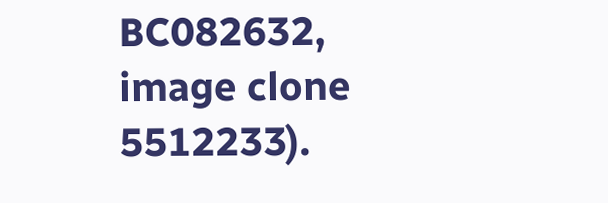BC082632, image clone 5512233).